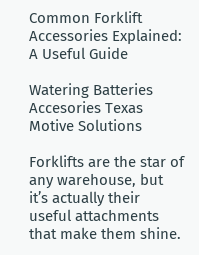Common Forklift Accessories Explained: A Useful Guide

Watering Batteries Accesories Texas Motive Solutions

Forklifts are the star of any warehouse, but it’s actually their useful attachments that make them shine.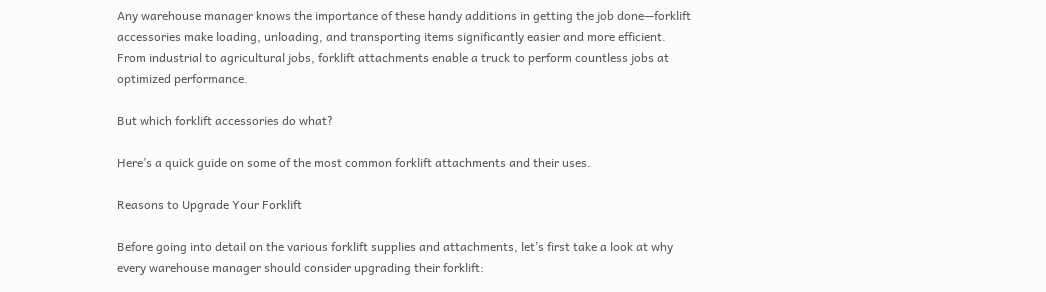Any warehouse manager knows the importance of these handy additions in getting the job done—forklift accessories make loading, unloading, and transporting items significantly easier and more efficient. From industrial to agricultural jobs, forklift attachments enable a truck to perform countless jobs at optimized performance.

But which forklift accessories do what?

Here’s a quick guide on some of the most common forklift attachments and their uses.

Reasons to Upgrade Your Forklift

Before going into detail on the various forklift supplies and attachments, let’s first take a look at why every warehouse manager should consider upgrading their forklift: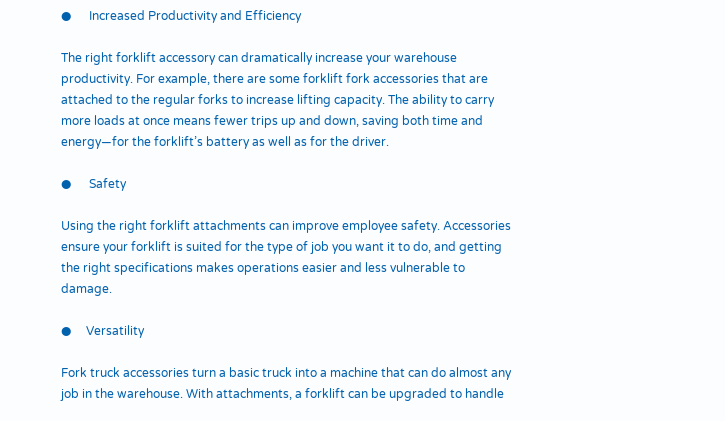●      Increased Productivity and Efficiency

The right forklift accessory can dramatically increase your warehouse productivity. For example, there are some forklift fork accessories that are attached to the regular forks to increase lifting capacity. The ability to carry more loads at once means fewer trips up and down, saving both time and energy—for the forklift’s battery as well as for the driver.

●      Safety

Using the right forklift attachments can improve employee safety. Accessories ensure your forklift is suited for the type of job you want it to do, and getting the right specifications makes operations easier and less vulnerable to damage.

●     Versatility

Fork truck accessories turn a basic truck into a machine that can do almost any job in the warehouse. With attachments, a forklift can be upgraded to handle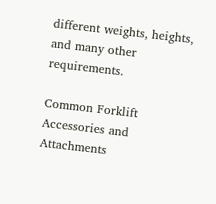different weights, heights, and many other requirements.

Common Forklift Accessories and Attachments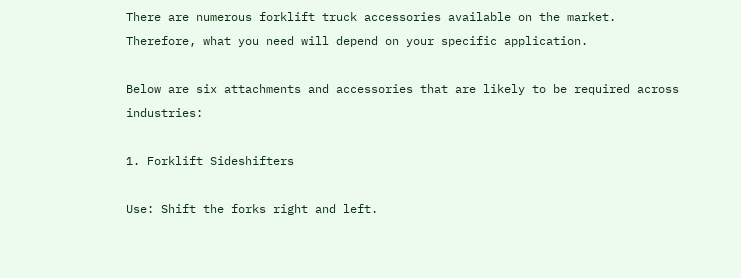There are numerous forklift truck accessories available on the market. Therefore, what you need will depend on your specific application.

Below are six attachments and accessories that are likely to be required across industries:

1. Forklift Sideshifters

Use: Shift the forks right and left.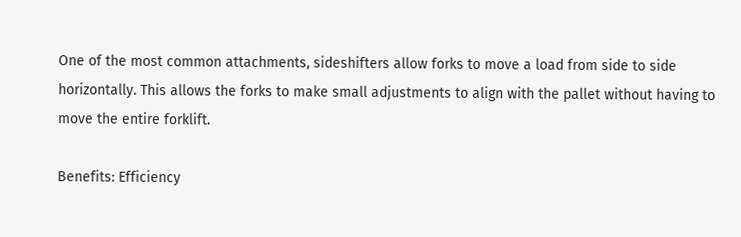One of the most common attachments, sideshifters allow forks to move a load from side to side horizontally. This allows the forks to make small adjustments to align with the pallet without having to move the entire forklift.

Benefits: Efficiency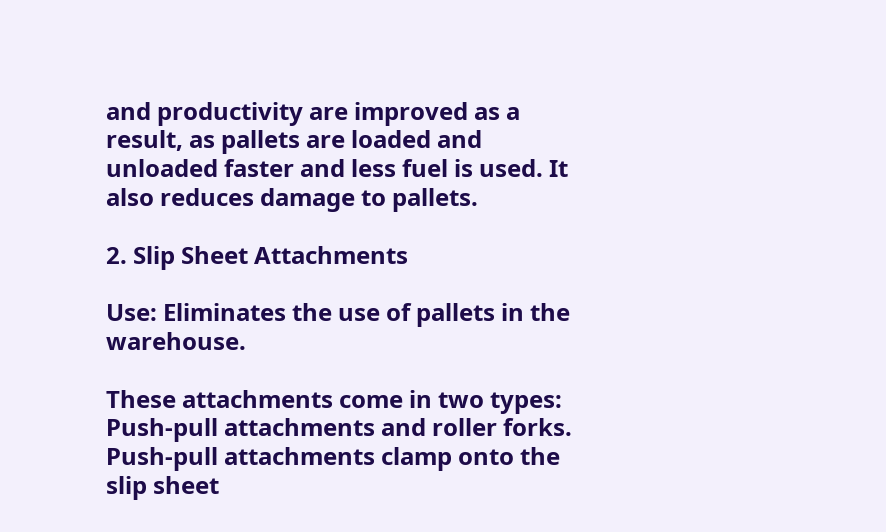and productivity are improved as a result, as pallets are loaded and unloaded faster and less fuel is used. It also reduces damage to pallets.

2. Slip Sheet Attachments

Use: Eliminates the use of pallets in the warehouse.

These attachments come in two types: Push-pull attachments and roller forks. Push-pull attachments clamp onto the slip sheet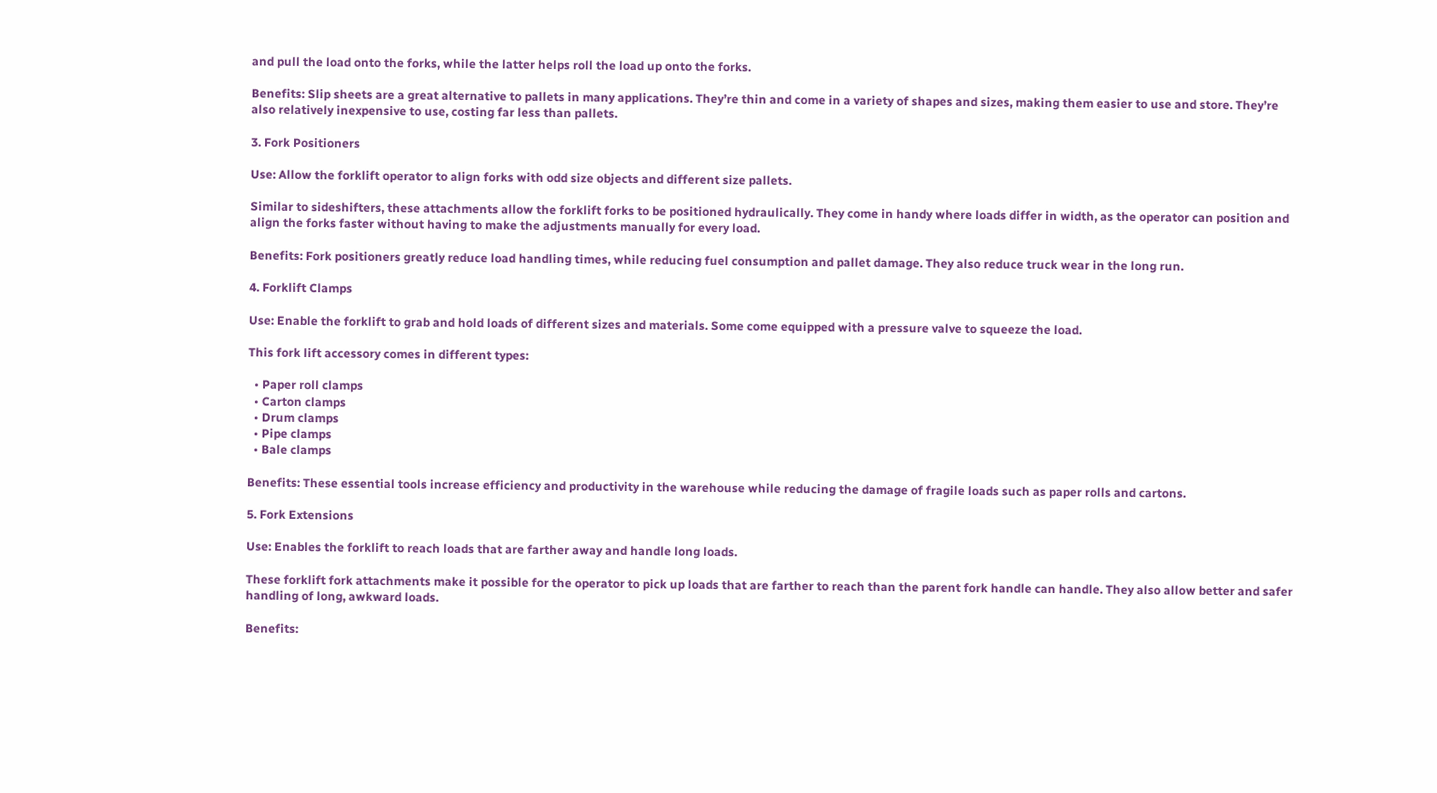and pull the load onto the forks, while the latter helps roll the load up onto the forks.

Benefits: Slip sheets are a great alternative to pallets in many applications. They’re thin and come in a variety of shapes and sizes, making them easier to use and store. They’re also relatively inexpensive to use, costing far less than pallets.

3. Fork Positioners

Use: Allow the forklift operator to align forks with odd size objects and different size pallets.

Similar to sideshifters, these attachments allow the forklift forks to be positioned hydraulically. They come in handy where loads differ in width, as the operator can position and align the forks faster without having to make the adjustments manually for every load.

Benefits: Fork positioners greatly reduce load handling times, while reducing fuel consumption and pallet damage. They also reduce truck wear in the long run.

4. Forklift Clamps

Use: Enable the forklift to grab and hold loads of different sizes and materials. Some come equipped with a pressure valve to squeeze the load.

This fork lift accessory comes in different types:

  • Paper roll clamps
  • Carton clamps
  • Drum clamps
  • Pipe clamps
  • Bale clamps

Benefits: These essential tools increase efficiency and productivity in the warehouse while reducing the damage of fragile loads such as paper rolls and cartons.

5. Fork Extensions

Use: Enables the forklift to reach loads that are farther away and handle long loads.

These forklift fork attachments make it possible for the operator to pick up loads that are farther to reach than the parent fork handle can handle. They also allow better and safer handling of long, awkward loads.

Benefits: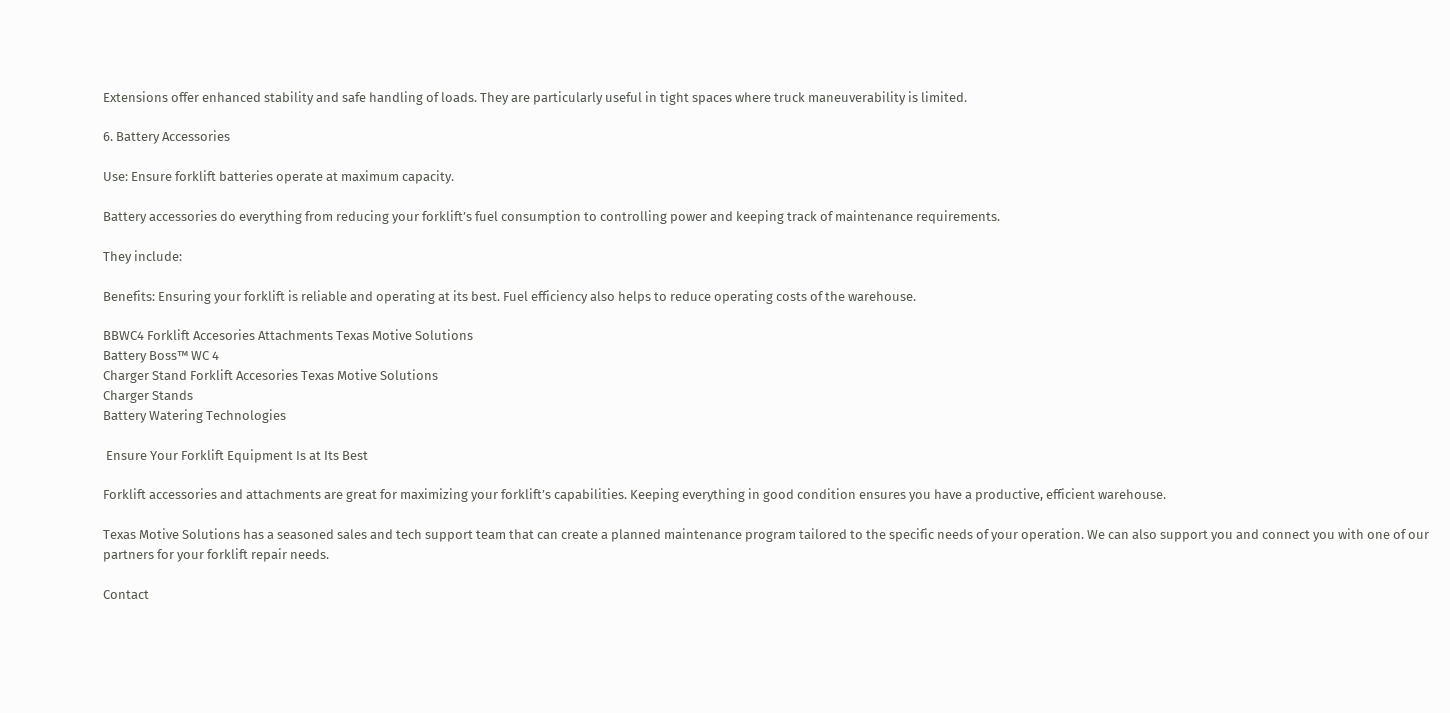Extensions offer enhanced stability and safe handling of loads. They are particularly useful in tight spaces where truck maneuverability is limited.

6. Battery Accessories

Use: Ensure forklift batteries operate at maximum capacity.

Battery accessories do everything from reducing your forklift’s fuel consumption to controlling power and keeping track of maintenance requirements.

They include:

Benefits: Ensuring your forklift is reliable and operating at its best. Fuel efficiency also helps to reduce operating costs of the warehouse.

BBWC4 Forklift Accesories Attachments Texas Motive Solutions
Battery Boss™ WC 4
Charger Stand Forklift Accesories Texas Motive Solutions
Charger Stands
Battery Watering Technologies

 Ensure Your Forklift Equipment Is at Its Best

Forklift accessories and attachments are great for maximizing your forklift’s capabilities. Keeping everything in good condition ensures you have a productive, efficient warehouse.

Texas Motive Solutions has a seasoned sales and tech support team that can create a planned maintenance program tailored to the specific needs of your operation. We can also support you and connect you with one of our partners for your forklift repair needs.

Contact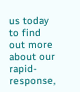us today to find out more about our rapid-response,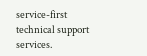service-first technical support services.